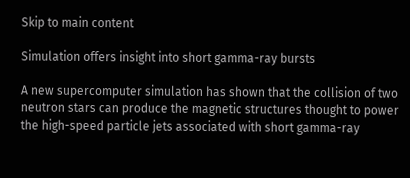Skip to main content

Simulation offers insight into short gamma-ray bursts

A new supercomputer simulation has shown that the collision of two neutron stars can produce the magnetic structures thought to power the high-speed particle jets associated with short gamma-ray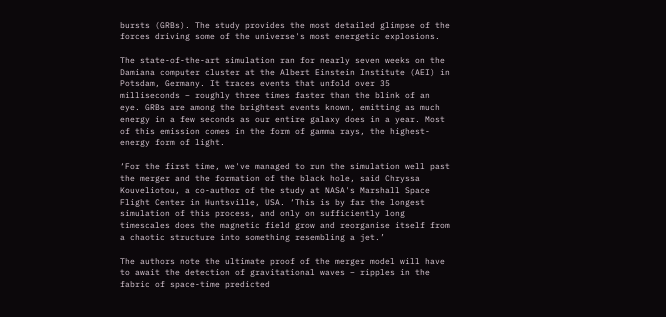bursts (GRBs). The study provides the most detailed glimpse of the forces driving some of the universe's most energetic explosions.

The state-of-the-art simulation ran for nearly seven weeks on the Damiana computer cluster at the Albert Einstein Institute (AEI) in Potsdam, Germany. It traces events that unfold over 35 milliseconds – roughly three times faster than the blink of an eye. GRBs are among the brightest events known, emitting as much energy in a few seconds as our entire galaxy does in a year. Most of this emission comes in the form of gamma rays, the highest-energy form of light.

‘For the first time, we've managed to run the simulation well past the merger and the formation of the black hole, said Chryssa Kouveliotou, a co-author of the study at NASA's Marshall Space Flight Center in Huntsville, USA. ‘This is by far the longest simulation of this process, and only on sufficiently long timescales does the magnetic field grow and reorganise itself from a chaotic structure into something resembling a jet.’

The authors note the ultimate proof of the merger model will have to await the detection of gravitational waves – ripples in the fabric of space-time predicted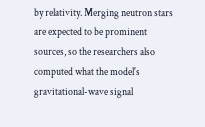by relativity. Merging neutron stars are expected to be prominent sources, so the researchers also computed what the model's gravitational-wave signal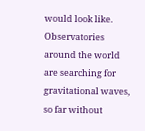would look like. Observatories around the world are searching for gravitational waves, so far without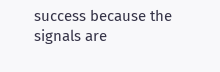success because the signals are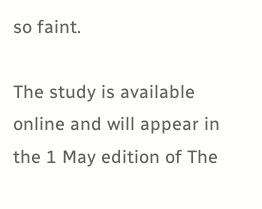so faint.

The study is available online and will appear in the 1 May edition of The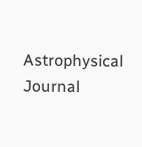Astrophysical Journal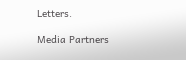Letters.

Media Partners